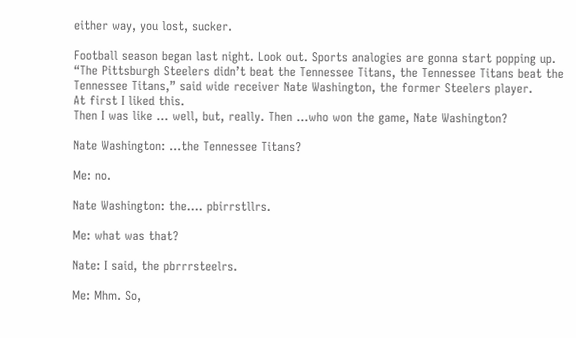either way, you lost, sucker.

Football season began last night. Look out. Sports analogies are gonna start popping up.
“The Pittsburgh Steelers didn’t beat the Tennessee Titans, the Tennessee Titans beat the Tennessee Titans,” said wide receiver Nate Washington, the former Steelers player.
At first I liked this.
Then I was like ... well, but, really. Then ...who won the game, Nate Washington?

Nate Washington: ...the Tennessee Titans?

Me: no.

Nate Washington: the.... pbirrstllrs.

Me: what was that?

Nate: I said, the pbrrrsteelrs.

Me: Mhm. So,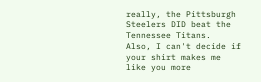really, the Pittsburgh Steelers DID beat the Tennessee Titans.
Also, I can't decide if your shirt makes me like you more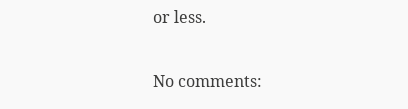or less.

No comments: